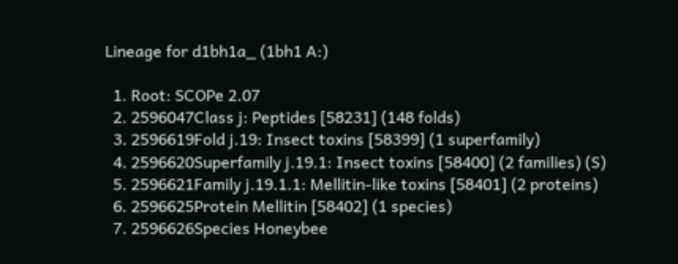Lineage for d1bh1a_ (1bh1 A:)

  1. Root: SCOPe 2.07
  2. 2596047Class j: Peptides [58231] (148 folds)
  3. 2596619Fold j.19: Insect toxins [58399] (1 superfamily)
  4. 2596620Superfamily j.19.1: Insect toxins [58400] (2 families) (S)
  5. 2596621Family j.19.1.1: Mellitin-like toxins [58401] (2 proteins)
  6. 2596625Protein Mellitin [58402] (1 species)
  7. 2596626Species Honeybee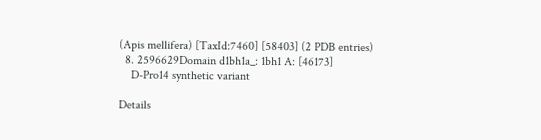(Apis mellifera) [TaxId:7460] [58403] (2 PDB entries)
  8. 2596629Domain d1bh1a_: 1bh1 A: [46173]
    D-Pro14 synthetic variant

Details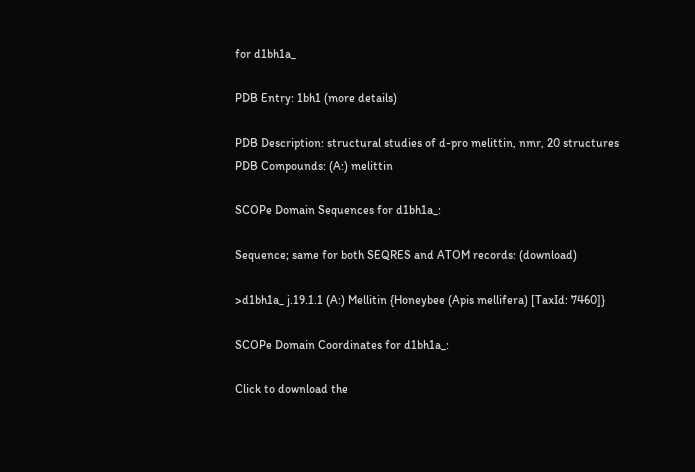for d1bh1a_

PDB Entry: 1bh1 (more details)

PDB Description: structural studies of d-pro melittin, nmr, 20 structures
PDB Compounds: (A:) melittin

SCOPe Domain Sequences for d1bh1a_:

Sequence; same for both SEQRES and ATOM records: (download)

>d1bh1a_ j.19.1.1 (A:) Mellitin {Honeybee (Apis mellifera) [TaxId: 7460]}

SCOPe Domain Coordinates for d1bh1a_:

Click to download the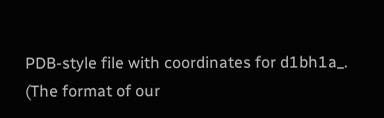PDB-style file with coordinates for d1bh1a_.
(The format of our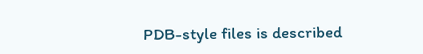PDB-style files is described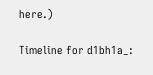here.)

Timeline for d1bh1a_: